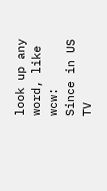look up any word, like wcw:
Since in US TV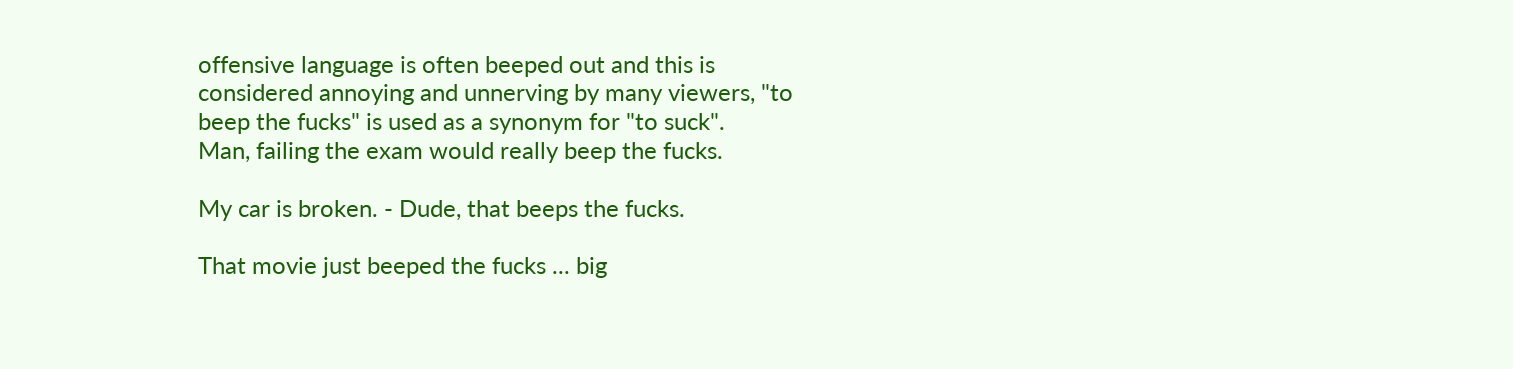offensive language is often beeped out and this is considered annoying and unnerving by many viewers, "to beep the fucks" is used as a synonym for "to suck".
Man, failing the exam would really beep the fucks.

My car is broken. - Dude, that beeps the fucks.

That movie just beeped the fucks ... big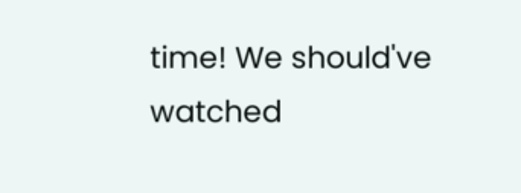time! We should've watched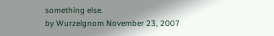something else.
by Wurzelgnom November 23, 2007